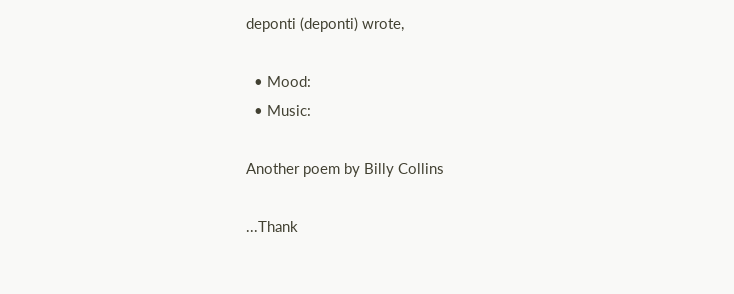deponti (deponti) wrote,

  • Mood:
  • Music:

Another poem by Billy Collins

...Thank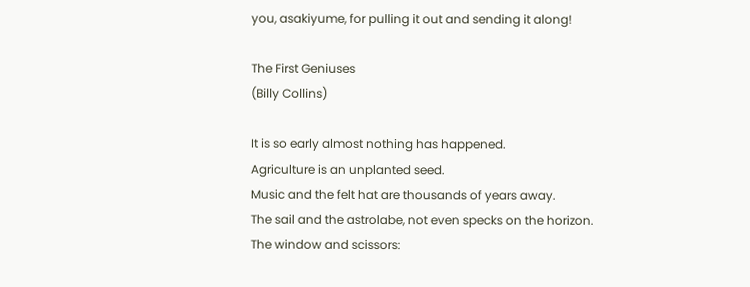you, asakiyume, for pulling it out and sending it along!

The First Geniuses
(Billy Collins)

It is so early almost nothing has happened.
Agriculture is an unplanted seed.
Music and the felt hat are thousands of years away.
The sail and the astrolabe, not even specks on the horizon.
The window and scissors: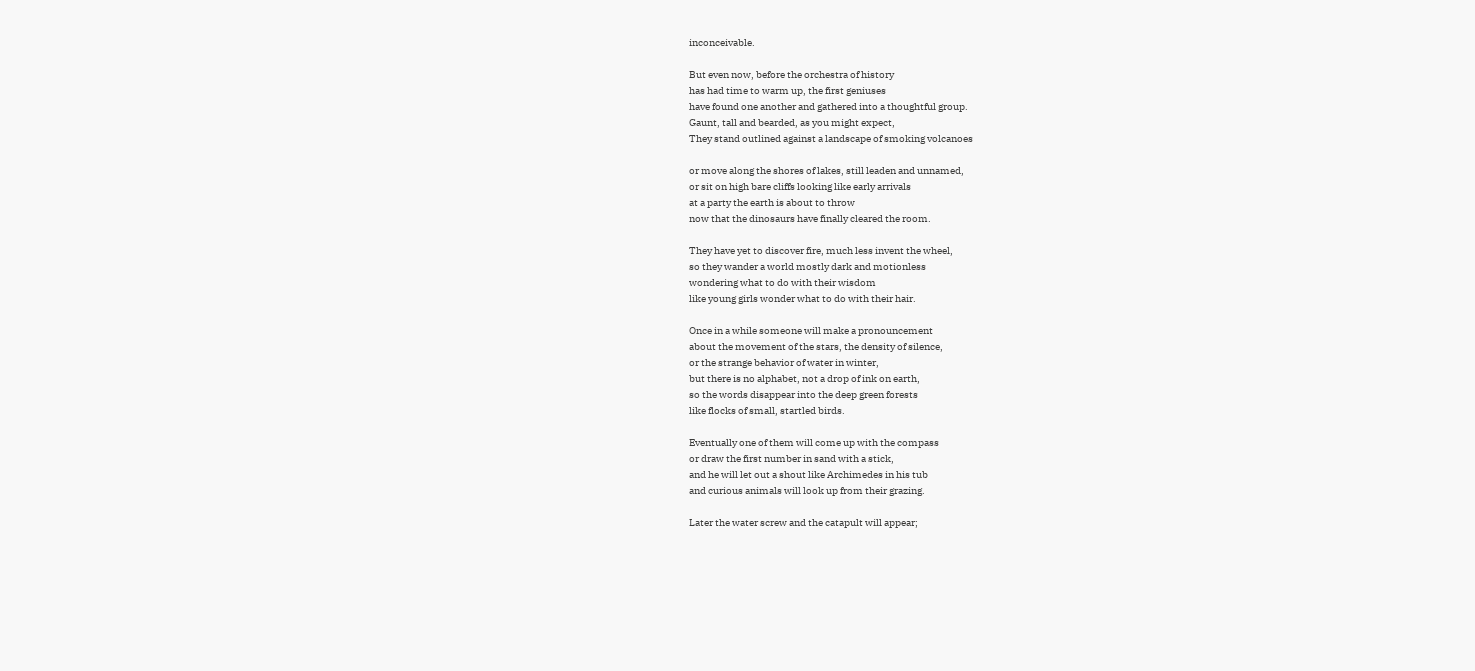inconceivable.

But even now, before the orchestra of history
has had time to warm up, the first geniuses
have found one another and gathered into a thoughtful group.
Gaunt, tall and bearded, as you might expect,
They stand outlined against a landscape of smoking volcanoes

or move along the shores of lakes, still leaden and unnamed,
or sit on high bare cliffs looking like early arrivals
at a party the earth is about to throw
now that the dinosaurs have finally cleared the room.

They have yet to discover fire, much less invent the wheel,
so they wander a world mostly dark and motionless
wondering what to do with their wisdom
like young girls wonder what to do with their hair.

Once in a while someone will make a pronouncement
about the movement of the stars, the density of silence,
or the strange behavior of water in winter,
but there is no alphabet, not a drop of ink on earth,
so the words disappear into the deep green forests
like flocks of small, startled birds.

Eventually one of them will come up with the compass
or draw the first number in sand with a stick,
and he will let out a shout like Archimedes in his tub
and curious animals will look up from their grazing.

Later the water screw and the catapult will appear;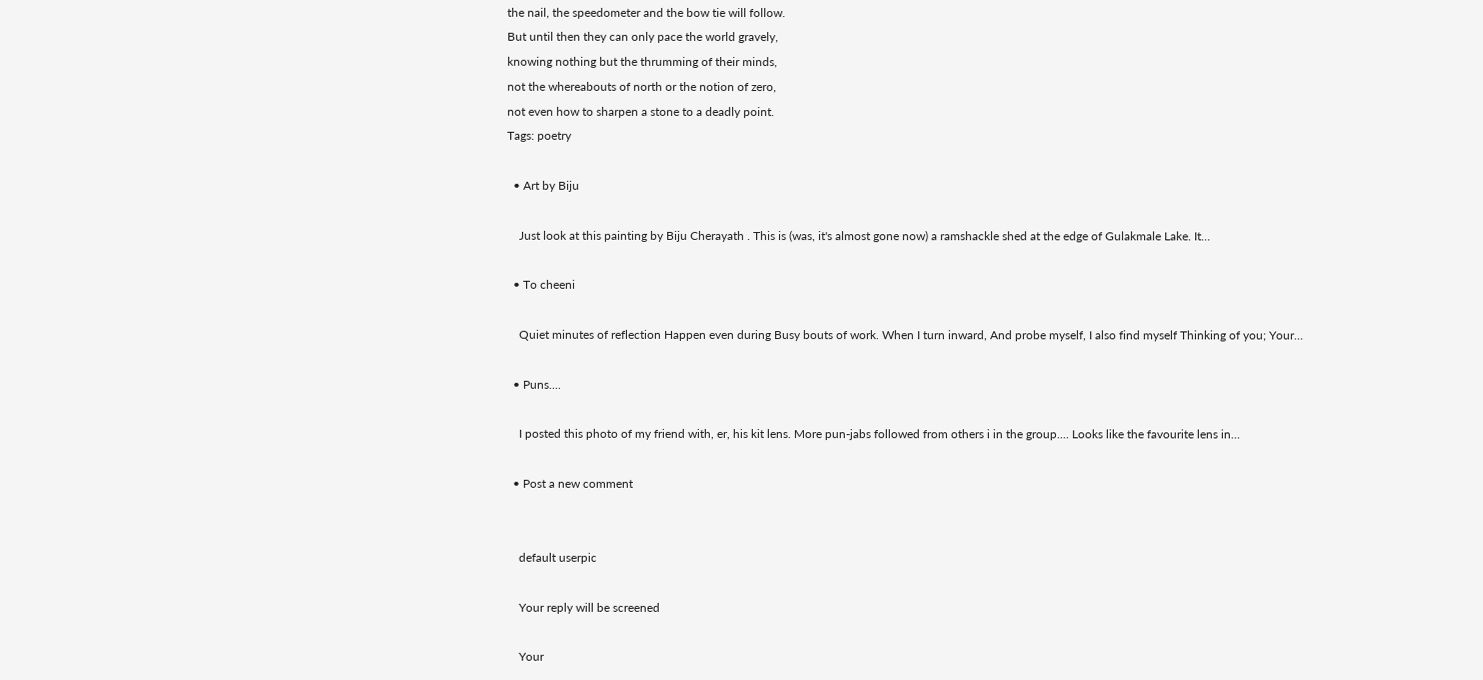the nail, the speedometer and the bow tie will follow.
But until then they can only pace the world gravely,
knowing nothing but the thrumming of their minds,
not the whereabouts of north or the notion of zero,
not even how to sharpen a stone to a deadly point.
Tags: poetry

  • Art by Biju

    Just look at this painting by Biju Cherayath . This is (was, it's almost gone now) a ramshackle shed at the edge of Gulakmale Lake. It…

  • To cheeni

    Quiet minutes of reflection Happen even during Busy bouts of work. When I turn inward, And probe myself, I also find myself Thinking of you; Your…

  • Puns....

    I posted this photo of my friend with, er, his kit lens. More pun-jabs followed from others i in the group.... Looks like the favourite lens in…

  • Post a new comment


    default userpic

    Your reply will be screened

    Your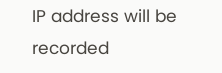IP address will be recorded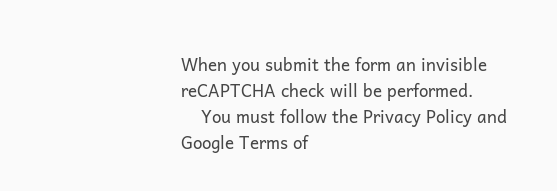When you submit the form an invisible reCAPTCHA check will be performed.
    You must follow the Privacy Policy and Google Terms of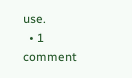use.
  • 1 comment